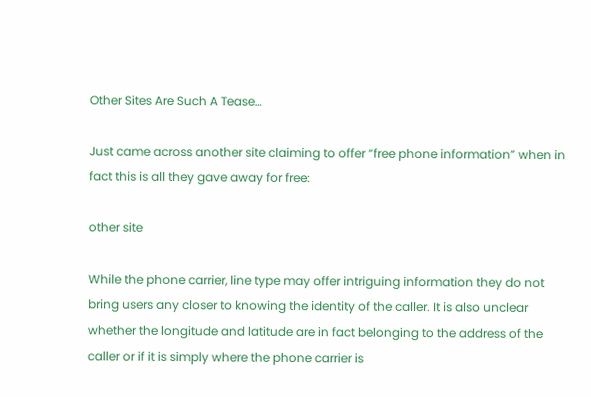Other Sites Are Such A Tease…

Just came across another site claiming to offer “free phone information” when in fact this is all they gave away for free:

other site

While the phone carrier, line type may offer intriguing information they do not bring users any closer to knowing the identity of the caller. It is also unclear whether the longitude and latitude are in fact belonging to the address of the caller or if it is simply where the phone carrier is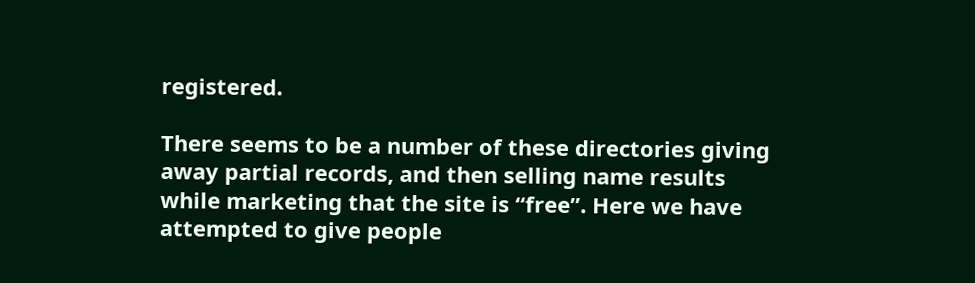registered.

There seems to be a number of these directories giving away partial records, and then selling name results while marketing that the site is “free”. Here we have attempted to give people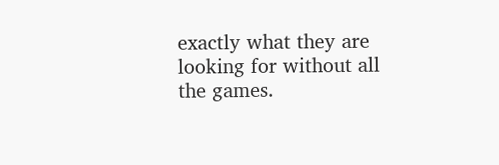exactly what they are looking for without all the games.